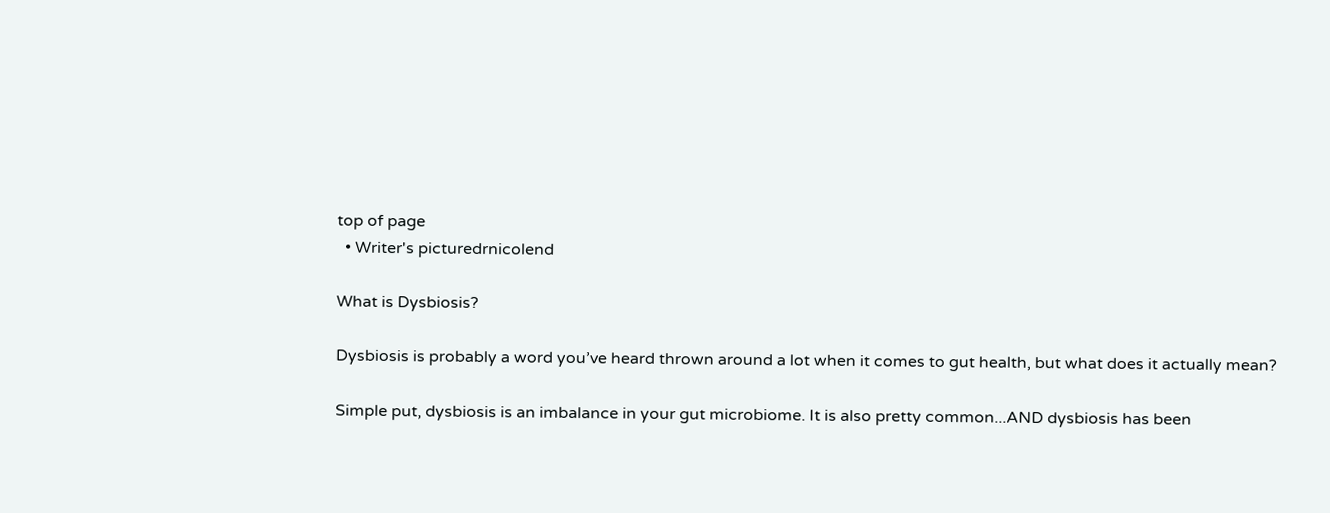top of page
  • Writer's picturedrnicolend

What is Dysbiosis?

Dysbiosis is probably a word you’ve heard thrown around a lot when it comes to gut health, but what does it actually mean?

Simple put, dysbiosis is an imbalance in your gut microbiome. It is also pretty common...AND dysbiosis has been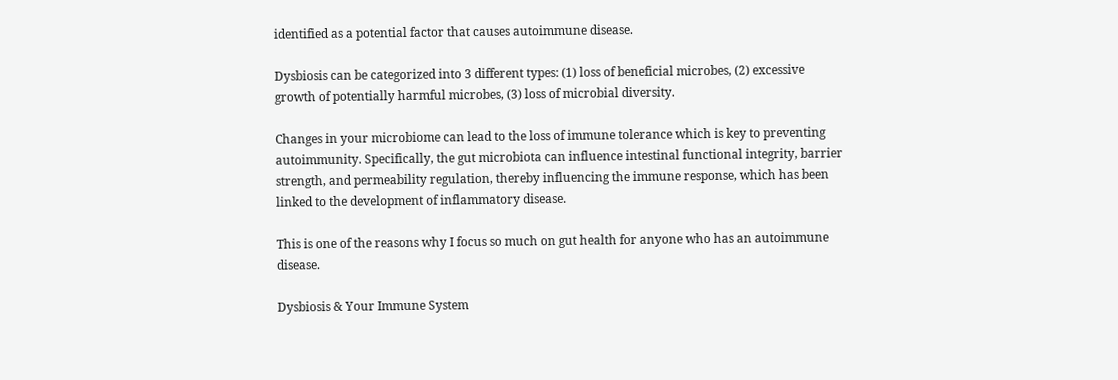identified as a potential factor that causes autoimmune disease.

Dysbiosis can be categorized into 3 different types: (1) loss of beneficial microbes, (2) excessive growth of potentially harmful microbes, (3) loss of microbial diversity.

Changes in your microbiome can lead to the loss of immune tolerance which is key to preventing autoimmunity. Specifically, the gut microbiota can influence intestinal functional integrity, barrier strength, and permeability regulation, thereby influencing the immune response, which has been linked to the development of inflammatory disease.

This is one of the reasons why I focus so much on gut health for anyone who has an autoimmune disease.

Dysbiosis & Your Immune System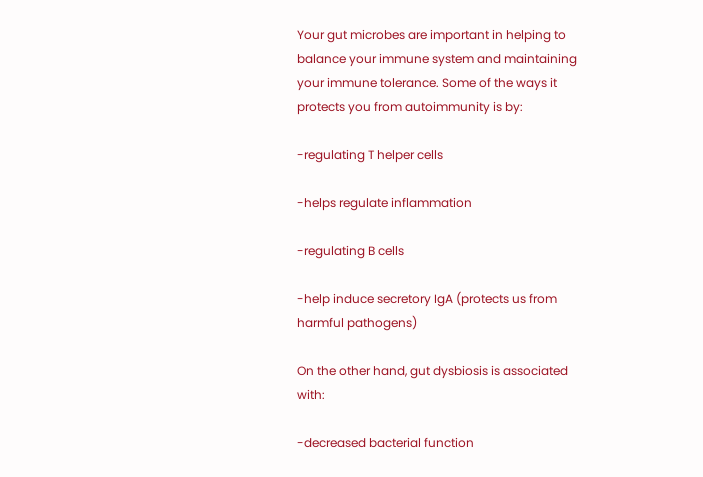Your gut microbes are important in helping to balance your immune system and maintaining your immune tolerance. Some of the ways it protects you from autoimmunity is by:

-regulating T helper cells

-helps regulate inflammation

-regulating B cells

-help induce secretory IgA (protects us from harmful pathogens)

On the other hand, gut dysbiosis is associated with:

-decreased bacterial function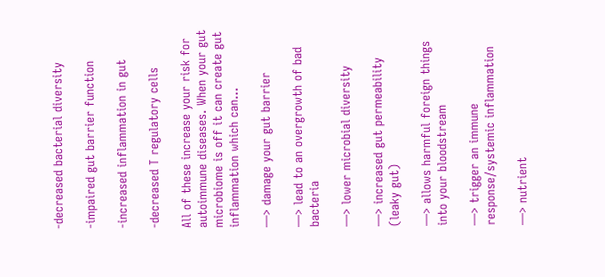-decreased bacterial diversity

-impaired gut barrier function

-increased inflammation in gut

-decreased T regulatory cells

All of these increase your risk for autoimmune diseases. When your gut microbiome is off it can create gut inflammation which can…

—> damage your gut barrier

—> lead to an overgrowth of bad bacteria

—> lower microbial diversity

—> increased gut permeability (leaky gut)

—> allows harmful foreign things into your bloodstream

—> trigger an immune response/systemic inflammation

—> nutrient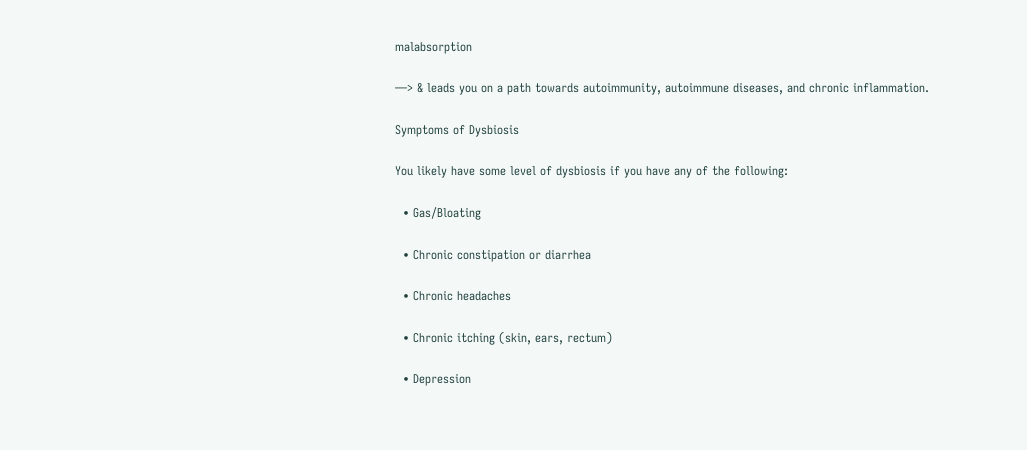malabsorption

—> & leads you on a path towards autoimmunity, autoimmune diseases, and chronic inflammation.

Symptoms of Dysbiosis

You likely have some level of dysbiosis if you have any of the following:

  • Gas/Bloating

  • Chronic constipation or diarrhea

  • Chronic headaches

  • Chronic itching (skin, ears, rectum)

  • Depression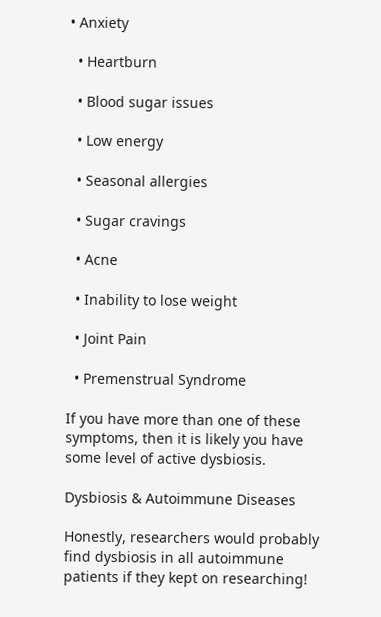• Anxiety

  • Heartburn

  • Blood sugar issues

  • Low energy

  • Seasonal allergies

  • Sugar cravings

  • Acne

  • Inability to lose weight

  • Joint Pain

  • Premenstrual Syndrome

If you have more than one of these symptoms, then it is likely you have some level of active dysbiosis.

Dysbiosis & Autoimmune Diseases

Honestly, researchers would probably find dysbiosis in all autoimmune patients if they kept on researching!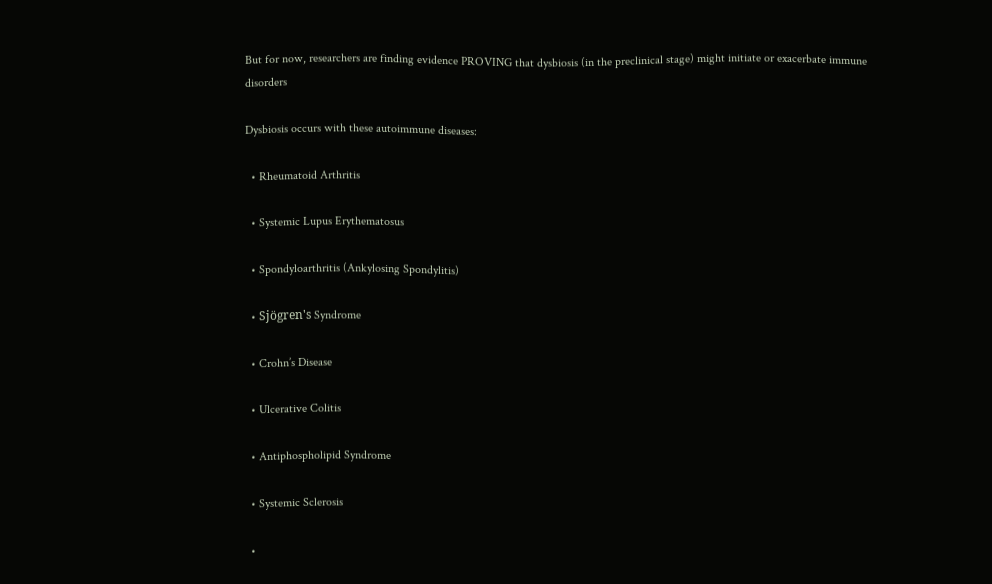But for now, researchers are finding evidence PROVING that dysbiosis (in the preclinical stage) might initiate or exacerbate immune disorders

Dysbiosis occurs with these autoimmune diseases:

  • Rheumatoid Arthritis

  • Systemic Lupus Erythematosus

  • Spondyloarthritis (Ankylosing Spondylitis)

  • Sjögren's Syndrome

  • Crohn’s Disease

  • Ulcerative Colitis

  • Antiphospholipid Syndrome

  • Systemic Sclerosis

  •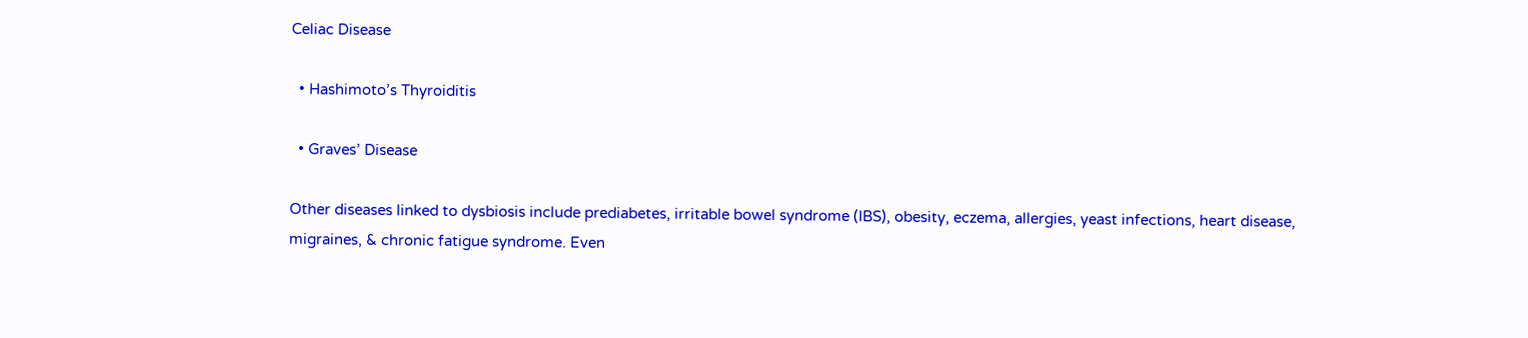Celiac Disease

  • Hashimoto’s Thyroiditis

  • Graves’ Disease

Other diseases linked to dysbiosis include prediabetes, irritable bowel syndrome (IBS), obesity, eczema, allergies, yeast infections, heart disease, migraines, & chronic fatigue syndrome. Even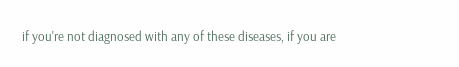if you're not diagnosed with any of these diseases, if you are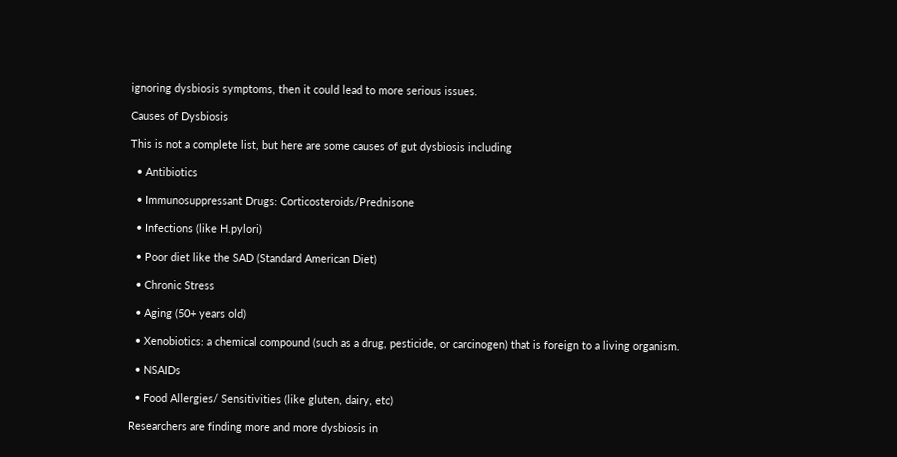ignoring dysbiosis symptoms, then it could lead to more serious issues.

Causes of Dysbiosis

This is not a complete list, but here are some causes of gut dysbiosis including

  • Antibiotics

  • Immunosuppressant Drugs: Corticosteroids/Prednisone

  • Infections (like H.pylori)

  • Poor diet like the SAD (Standard American Diet)

  • Chronic Stress

  • Aging (50+ years old)

  • Xenobiotics: a chemical compound (such as a drug, pesticide, or carcinogen) that is foreign to a living organism.

  • NSAIDs

  • Food Allergies/ Sensitivities (like gluten, dairy, etc)

Researchers are finding more and more dysbiosis in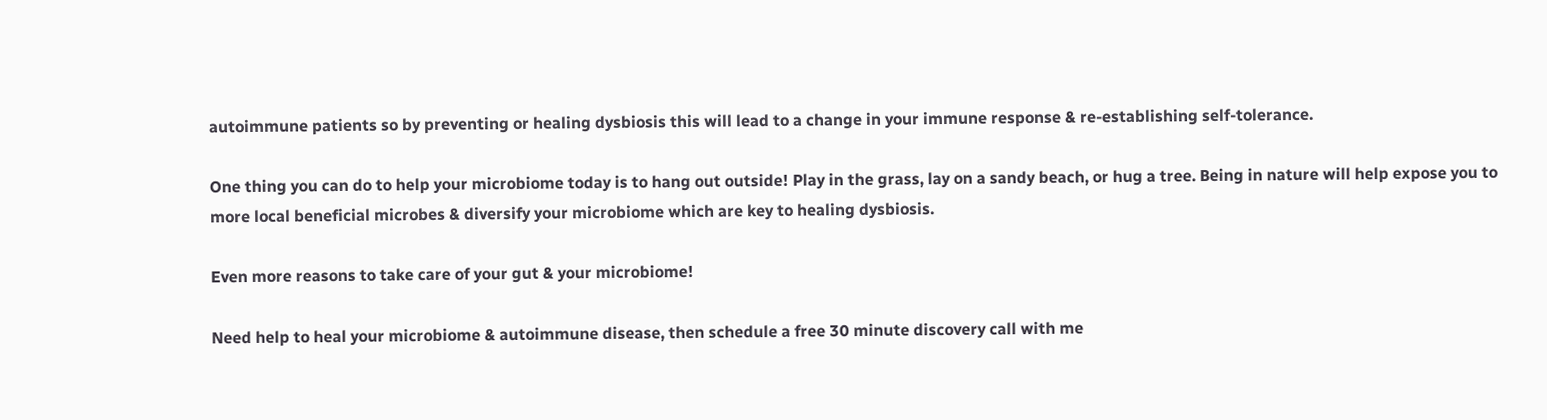autoimmune patients so by preventing or healing dysbiosis this will lead to a change in your immune response & re-establishing self-tolerance.

One thing you can do to help your microbiome today is to hang out outside! Play in the grass, lay on a sandy beach, or hug a tree. Being in nature will help expose you to more local beneficial microbes & diversify your microbiome which are key to healing dysbiosis.

Even more reasons to take care of your gut & your microbiome!

Need help to heal your microbiome & autoimmune disease, then schedule a free 30 minute discovery call with me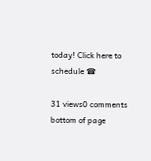today! Click here to schedule ☎

31 views0 comments
bottom of page